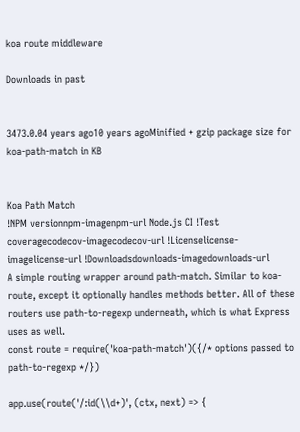koa route middleware

Downloads in past


3473.0.04 years ago10 years agoMinified + gzip package size for koa-path-match in KB


Koa Path Match
!NPM versionnpm-imagenpm-url Node.js CI !Test coveragecodecov-imagecodecov-url !Licenselicense-imagelicense-url !Downloadsdownloads-imagedownloads-url
A simple routing wrapper around path-match. Similar to koa-route, except it optionally handles methods better. All of these routers use path-to-regexp underneath, which is what Express uses as well.
const route = require('koa-path-match')({/* options passed to path-to-regexp */})

app.use(route('/:id(\\d+)', (ctx, next) => {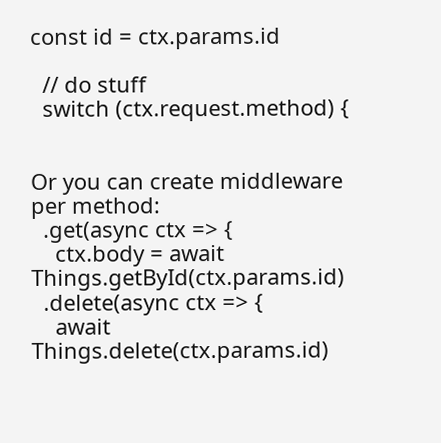const id = ctx.params.id

  // do stuff
  switch (ctx.request.method) {


Or you can create middleware per method:
  .get(async ctx => {
    ctx.body = await Things.getById(ctx.params.id)
  .delete(async ctx => {
    await Things.delete(ctx.params.id)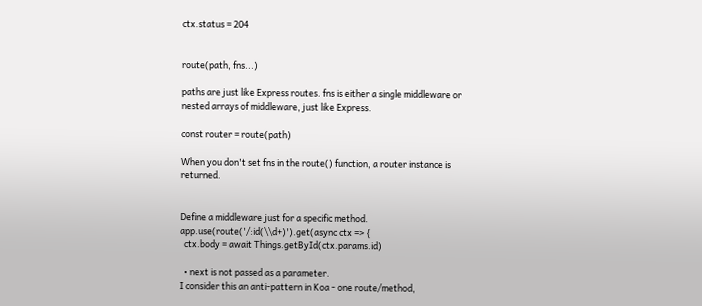ctx.status = 204


route(path, fns...)

paths are just like Express routes. fns is either a single middleware or nested arrays of middleware, just like Express.

const router = route(path)

When you don't set fns in the route() function, a router instance is returned.


Define a middleware just for a specific method.
app.use(route('/:id(\\d+)').get(async ctx => {
  ctx.body = await Things.getById(ctx.params.id)

  • next is not passed as a parameter.
I consider this an anti-pattern in Koa - one route/method,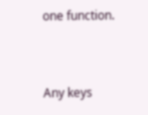one function.


Any keys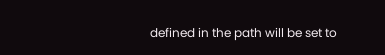defined in the path will be set to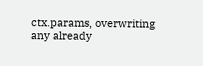ctx.params, overwriting any already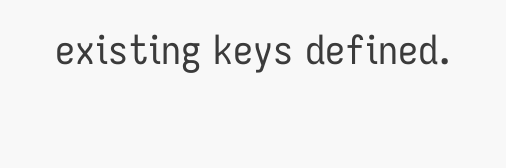existing keys defined.